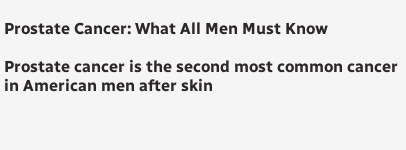Prostate Cancer: What All Men Must Know

Prostate cancer is the second most common cancer in American men after skin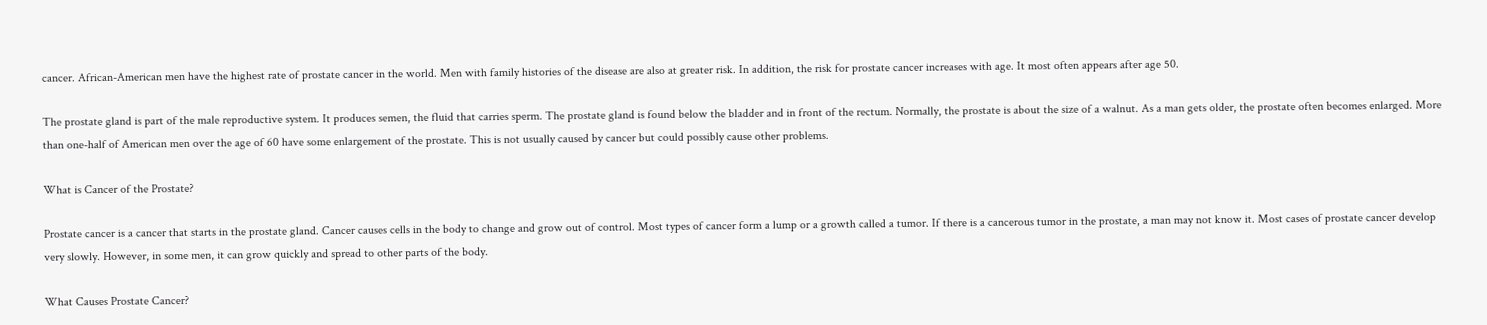cancer. African-American men have the highest rate of prostate cancer in the world. Men with family histories of the disease are also at greater risk. In addition, the risk for prostate cancer increases with age. It most often appears after age 50.

The prostate gland is part of the male reproductive system. It produces semen, the fluid that carries sperm. The prostate gland is found below the bladder and in front of the rectum. Normally, the prostate is about the size of a walnut. As a man gets older, the prostate often becomes enlarged. More than one-half of American men over the age of 60 have some enlargement of the prostate. This is not usually caused by cancer but could possibly cause other problems.

What is Cancer of the Prostate?

Prostate cancer is a cancer that starts in the prostate gland. Cancer causes cells in the body to change and grow out of control. Most types of cancer form a lump or a growth called a tumor. If there is a cancerous tumor in the prostate, a man may not know it. Most cases of prostate cancer develop very slowly. However, in some men, it can grow quickly and spread to other parts of the body.

What Causes Prostate Cancer?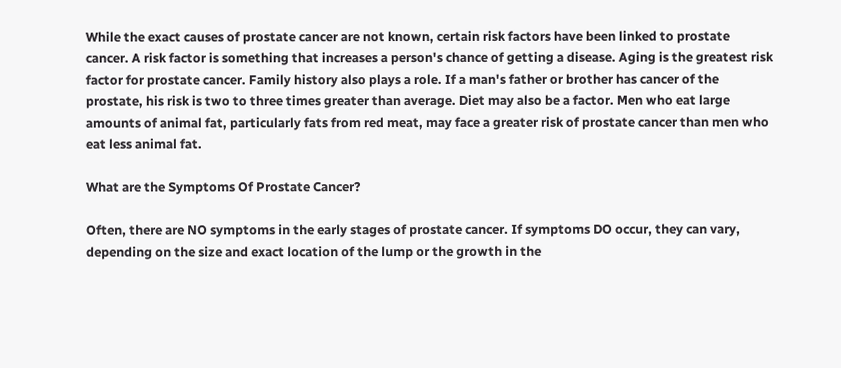While the exact causes of prostate cancer are not known, certain risk factors have been linked to prostate cancer. A risk factor is something that increases a person's chance of getting a disease. Aging is the greatest risk factor for prostate cancer. Family history also plays a role. If a man's father or brother has cancer of the prostate, his risk is two to three times greater than average. Diet may also be a factor. Men who eat large amounts of animal fat, particularly fats from red meat, may face a greater risk of prostate cancer than men who eat less animal fat.

What are the Symptoms Of Prostate Cancer?

Often, there are NO symptoms in the early stages of prostate cancer. If symptoms DO occur, they can vary, depending on the size and exact location of the lump or the growth in the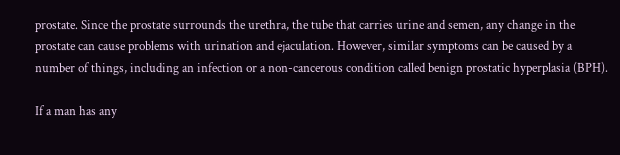prostate. Since the prostate surrounds the urethra, the tube that carries urine and semen, any change in the prostate can cause problems with urination and ejaculation. However, similar symptoms can be caused by a number of things, including an infection or a non-cancerous condition called benign prostatic hyperplasia (BPH).

If a man has any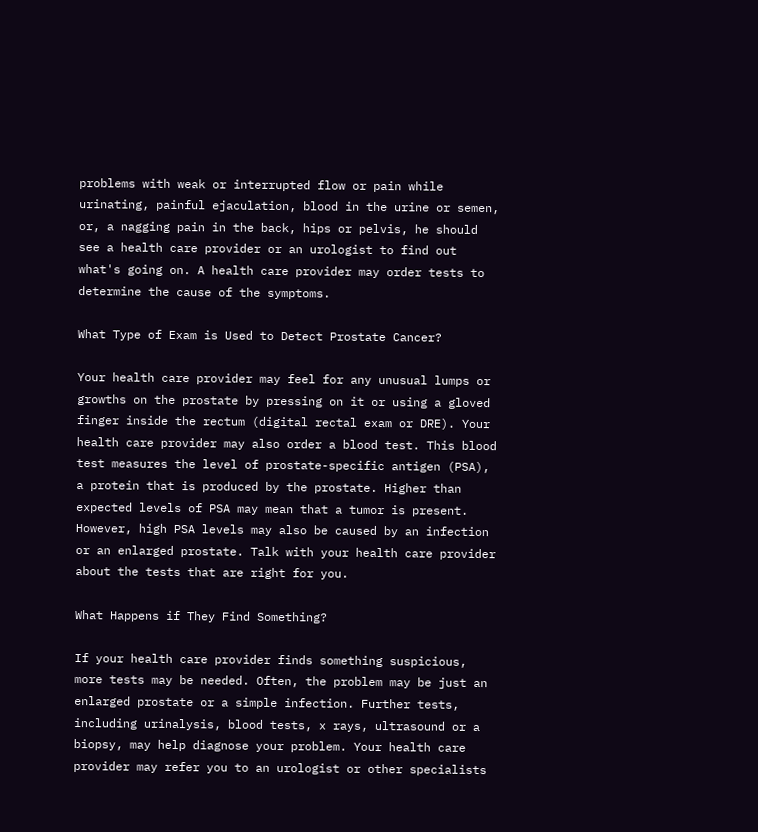problems with weak or interrupted flow or pain while urinating, painful ejaculation, blood in the urine or semen, or, a nagging pain in the back, hips or pelvis, he should see a health care provider or an urologist to find out what's going on. A health care provider may order tests to determine the cause of the symptoms.

What Type of Exam is Used to Detect Prostate Cancer?

Your health care provider may feel for any unusual lumps or growths on the prostate by pressing on it or using a gloved finger inside the rectum (digital rectal exam or DRE). Your health care provider may also order a blood test. This blood test measures the level of prostate-specific antigen (PSA), a protein that is produced by the prostate. Higher than expected levels of PSA may mean that a tumor is present. However, high PSA levels may also be caused by an infection or an enlarged prostate. Talk with your health care provider about the tests that are right for you.

What Happens if They Find Something?

If your health care provider finds something suspicious, more tests may be needed. Often, the problem may be just an enlarged prostate or a simple infection. Further tests, including urinalysis, blood tests, x rays, ultrasound or a biopsy, may help diagnose your problem. Your health care provider may refer you to an urologist or other specialists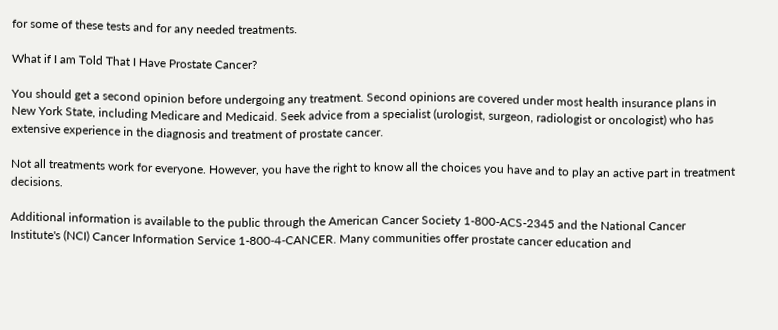for some of these tests and for any needed treatments.

What if I am Told That I Have Prostate Cancer?

You should get a second opinion before undergoing any treatment. Second opinions are covered under most health insurance plans in New York State, including Medicare and Medicaid. Seek advice from a specialist (urologist, surgeon, radiologist or oncologist) who has extensive experience in the diagnosis and treatment of prostate cancer.

Not all treatments work for everyone. However, you have the right to know all the choices you have and to play an active part in treatment decisions.

Additional information is available to the public through the American Cancer Society 1-800-ACS-2345 and the National Cancer Institute's (NCI) Cancer Information Service 1-800-4-CANCER. Many communities offer prostate cancer education and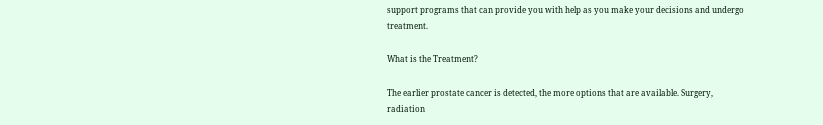support programs that can provide you with help as you make your decisions and undergo treatment.

What is the Treatment?

The earlier prostate cancer is detected, the more options that are available. Surgery, radiation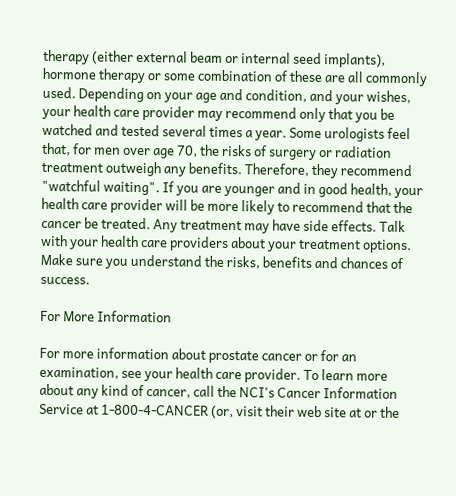therapy (either external beam or internal seed implants), hormone therapy or some combination of these are all commonly used. Depending on your age and condition, and your wishes, your health care provider may recommend only that you be watched and tested several times a year. Some urologists feel that, for men over age 70, the risks of surgery or radiation treatment outweigh any benefits. Therefore, they recommend "watchful waiting". If you are younger and in good health, your health care provider will be more likely to recommend that the cancer be treated. Any treatment may have side effects. Talk with your health care providers about your treatment options. Make sure you understand the risks, benefits and chances of success.

For More Information

For more information about prostate cancer or for an examination, see your health care provider. To learn more about any kind of cancer, call the NCI's Cancer Information Service at 1-800-4-CANCER (or, visit their web site at or the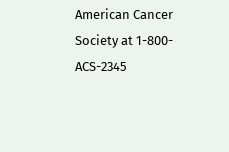American Cancer Society at 1-800-ACS-2345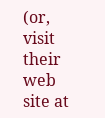(or, visit their web site at